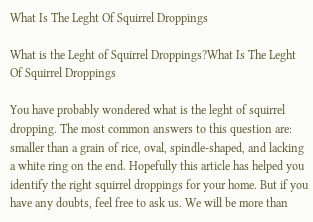What Is The Leght Of Squirrel Droppings

What is the Leght of Squirrel Droppings?What Is The Leght Of Squirrel Droppings

You have probably wondered what is the leght of squirrel dropping. The most common answers to this question are: smaller than a grain of rice, oval, spindle-shaped, and lacking a white ring on the end. Hopefully this article has helped you identify the right squirrel droppings for your home. But if you have any doubts, feel free to ask us. We will be more than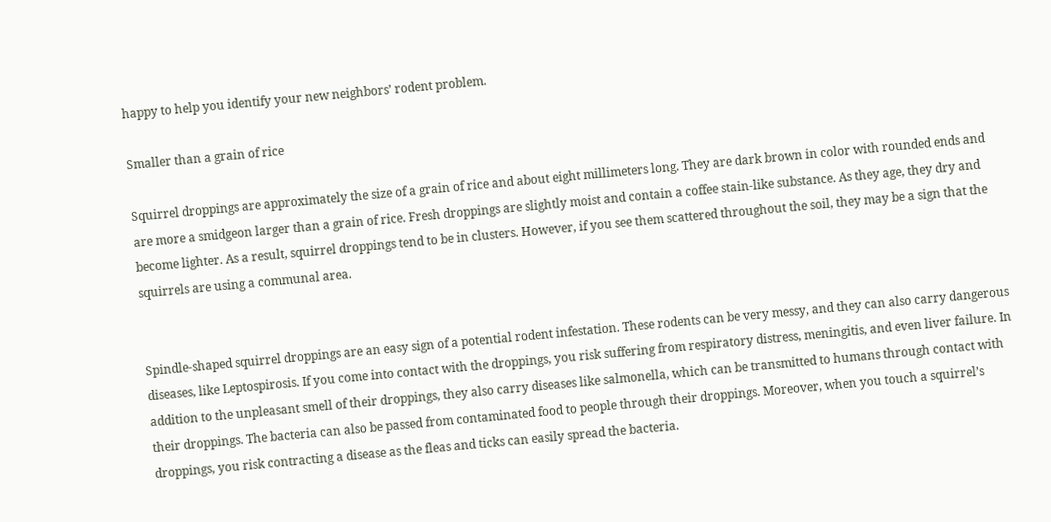happy to help you identify your new neighbors’ rodent problem.

Smaller than a grain of rice

Squirrel droppings are approximately the size of a grain of rice and about eight millimeters long. They are dark brown in color with rounded ends and are more a smidgeon larger than a grain of rice. Fresh droppings are slightly moist and contain a coffee stain-like substance. As they age, they dry and become lighter. As a result, squirrel droppings tend to be in clusters. However, if you see them scattered throughout the soil, they may be a sign that the squirrels are using a communal area.


Spindle-shaped squirrel droppings are an easy sign of a potential rodent infestation. These rodents can be very messy, and they can also carry dangerous diseases, like Leptospirosis. If you come into contact with the droppings, you risk suffering from respiratory distress, meningitis, and even liver failure. In addition to the unpleasant smell of their droppings, they also carry diseases like salmonella, which can be transmitted to humans through contact with their droppings. The bacteria can also be passed from contaminated food to people through their droppings. Moreover, when you touch a squirrel’s droppings, you risk contracting a disease as the fleas and ticks can easily spread the bacteria.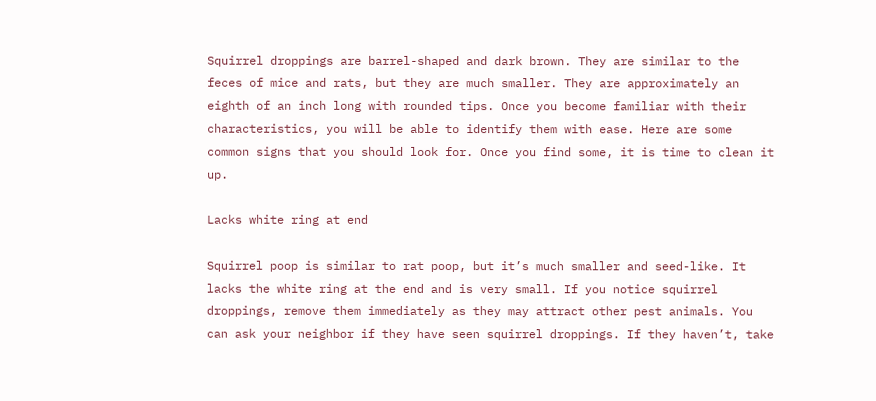Squirrel droppings are barrel-shaped and dark brown. They are similar to the feces of mice and rats, but they are much smaller. They are approximately an eighth of an inch long with rounded tips. Once you become familiar with their characteristics, you will be able to identify them with ease. Here are some common signs that you should look for. Once you find some, it is time to clean it up.

Lacks white ring at end

Squirrel poop is similar to rat poop, but it’s much smaller and seed-like. It lacks the white ring at the end and is very small. If you notice squirrel droppings, remove them immediately as they may attract other pest animals. You can ask your neighbor if they have seen squirrel droppings. If they haven’t, take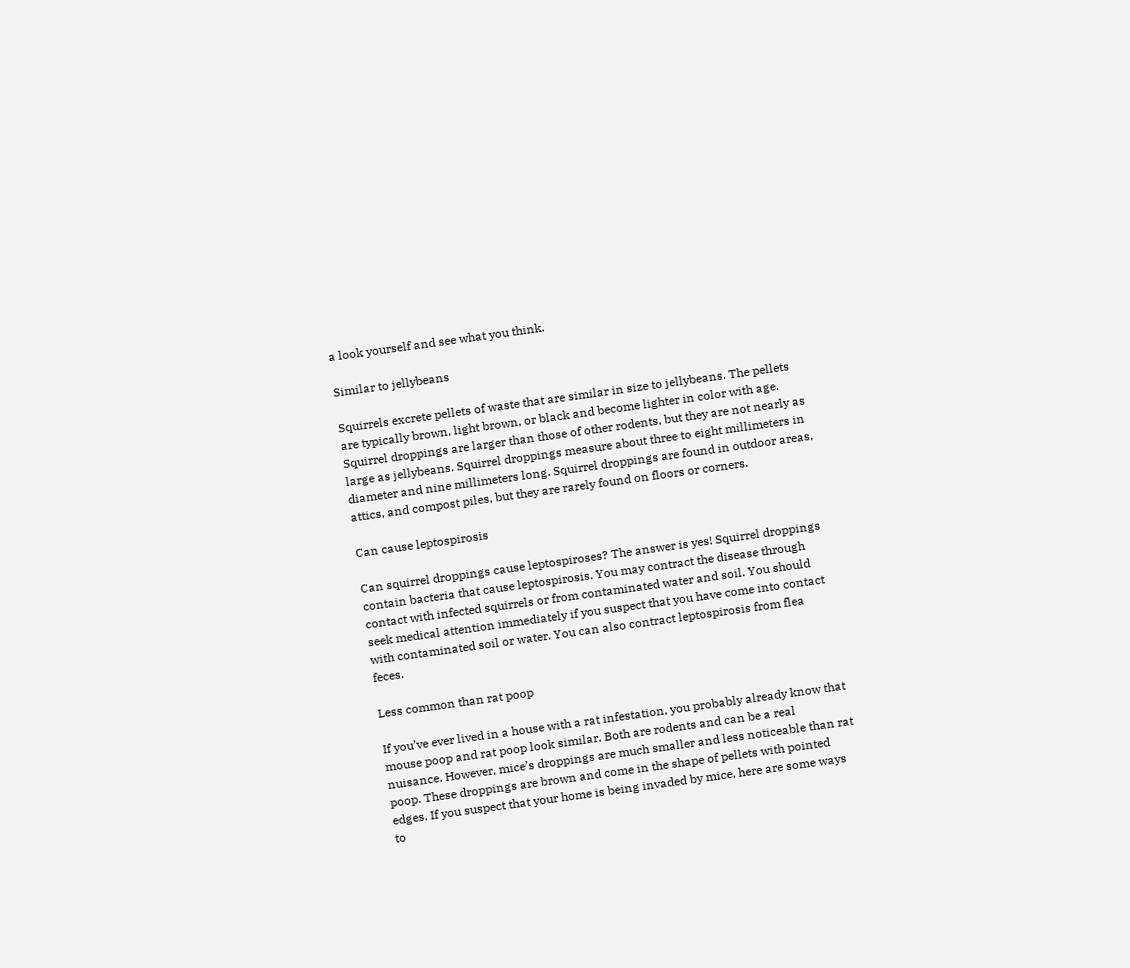a look yourself and see what you think.

Similar to jellybeans

Squirrels excrete pellets of waste that are similar in size to jellybeans. The pellets are typically brown, light brown, or black and become lighter in color with age. Squirrel droppings are larger than those of other rodents, but they are not nearly as large as jellybeans. Squirrel droppings measure about three to eight millimeters in diameter and nine millimeters long. Squirrel droppings are found in outdoor areas, attics, and compost piles, but they are rarely found on floors or corners.

Can cause leptospirosis

Can squirrel droppings cause leptospiroses? The answer is yes! Squirrel droppings contain bacteria that cause leptospirosis. You may contract the disease through contact with infected squirrels or from contaminated water and soil. You should seek medical attention immediately if you suspect that you have come into contact with contaminated soil or water. You can also contract leptospirosis from flea feces.

Less common than rat poop

If you’ve ever lived in a house with a rat infestation, you probably already know that mouse poop and rat poop look similar. Both are rodents and can be a real nuisance. However, mice’s droppings are much smaller and less noticeable than rat poop. These droppings are brown and come in the shape of pellets with pointed edges. If you suspect that your home is being invaded by mice, here are some ways to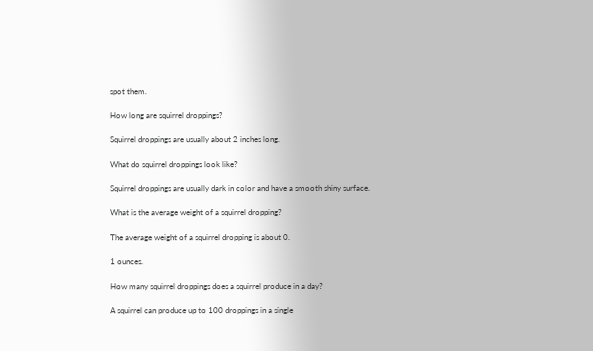spot them.

How long are squirrel droppings?

Squirrel droppings are usually about 2 inches long.

What do squirrel droppings look like?

Squirrel droppings are usually dark in color and have a smooth shiny surface.

What is the average weight of a squirrel dropping?

The average weight of a squirrel dropping is about 0.

1 ounces.

How many squirrel droppings does a squirrel produce in a day?

A squirrel can produce up to 100 droppings in a single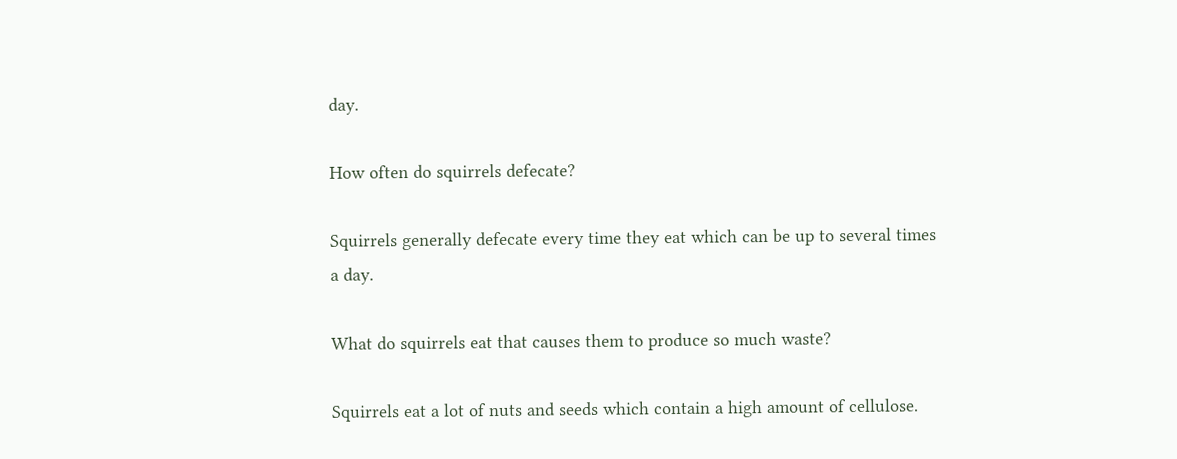day.

How often do squirrels defecate?

Squirrels generally defecate every time they eat which can be up to several times a day.

What do squirrels eat that causes them to produce so much waste?

Squirrels eat a lot of nuts and seeds which contain a high amount of cellulose.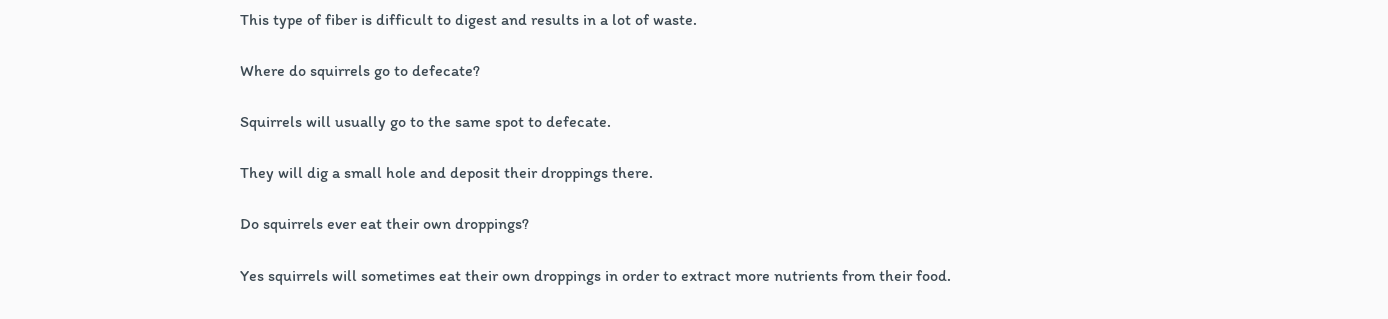This type of fiber is difficult to digest and results in a lot of waste.

Where do squirrels go to defecate?

Squirrels will usually go to the same spot to defecate.

They will dig a small hole and deposit their droppings there.

Do squirrels ever eat their own droppings?

Yes squirrels will sometimes eat their own droppings in order to extract more nutrients from their food.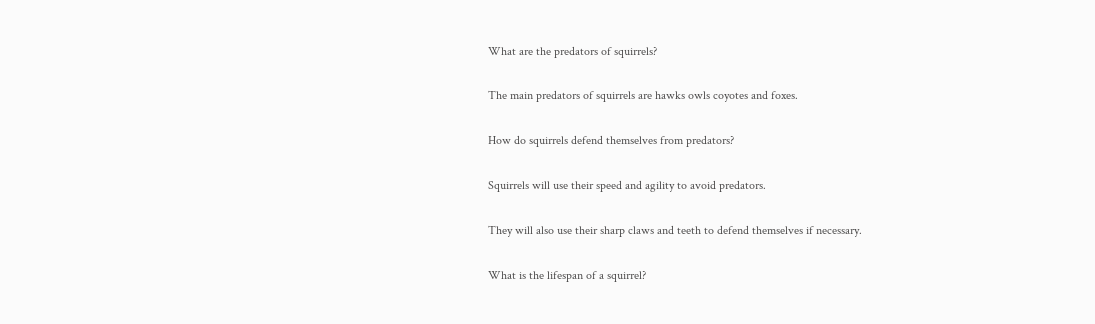What are the predators of squirrels?

The main predators of squirrels are hawks owls coyotes and foxes.

How do squirrels defend themselves from predators?

Squirrels will use their speed and agility to avoid predators.

They will also use their sharp claws and teeth to defend themselves if necessary.

What is the lifespan of a squirrel?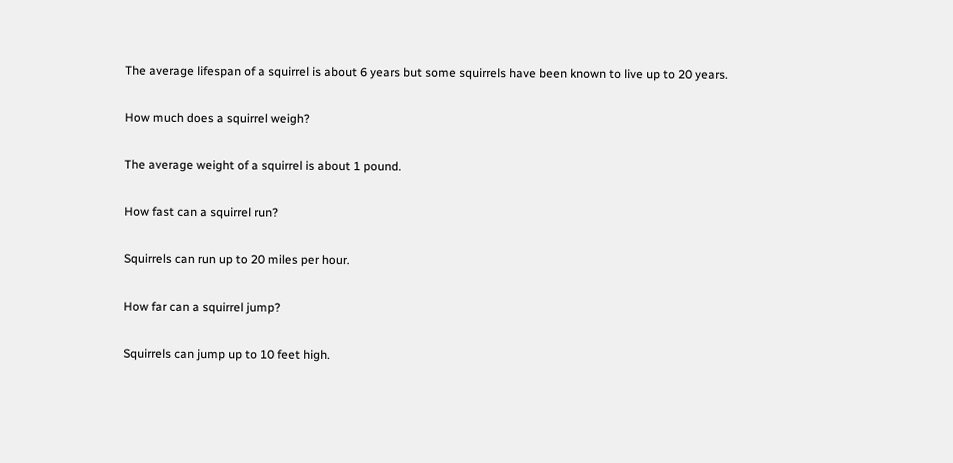The average lifespan of a squirrel is about 6 years but some squirrels have been known to live up to 20 years.

How much does a squirrel weigh?

The average weight of a squirrel is about 1 pound.

How fast can a squirrel run?

Squirrels can run up to 20 miles per hour.

How far can a squirrel jump?

Squirrels can jump up to 10 feet high.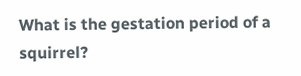What is the gestation period of a squirrel?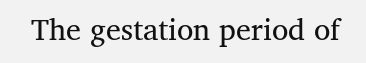The gestation period of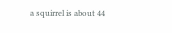a squirrel is about 44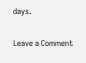days.

Leave a Comment